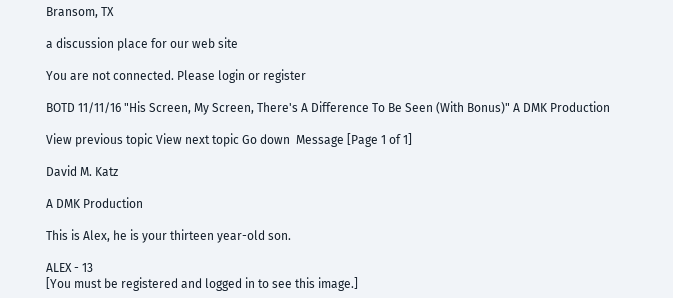Bransom, TX

a discussion place for our web site

You are not connected. Please login or register

BOTD 11/11/16 "His Screen, My Screen, There's A Difference To Be Seen (With Bonus)" A DMK Production

View previous topic View next topic Go down  Message [Page 1 of 1]

David M. Katz

A DMK Production

This is Alex, he is your thirteen year-old son.

ALEX - 13
[You must be registered and logged in to see this image.]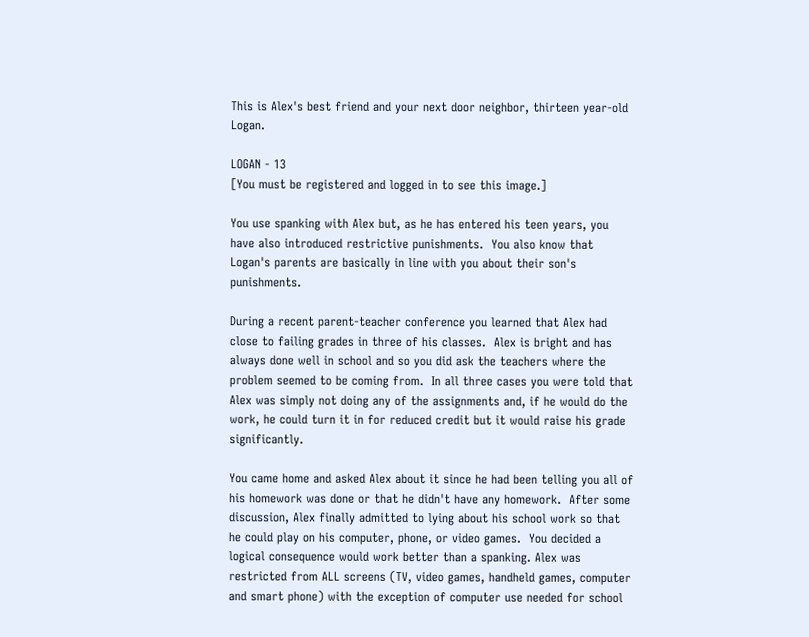This is Alex's best friend and your next door neighbor, thirteen year-old Logan.

LOGAN - 13
[You must be registered and logged in to see this image.]

You use spanking with Alex but, as he has entered his teen years, you have also introduced restrictive punishments.  You also know that Logan's parents are basically in line with you about their son's punishments.

During a recent parent-teacher conference you learned that Alex had close to failing grades in three of his classes.  Alex is bright and has always done well in school and so you did ask the teachers where the problem seemed to be coming from.  In all three cases you were told that Alex was simply not doing any of the assignments and, if he would do the work, he could turn it in for reduced credit but it would raise his grade significantly.

You came home and asked Alex about it since he had been telling you all of his homework was done or that he didn't have any homework.  After some discussion, Alex finally admitted to lying about his school work so that he could play on his computer, phone, or video games.  You decided a logical consequence would work better than a spanking. Alex was restricted from ALL screens (TV, video games, handheld games, computer and smart phone) with the exception of computer use needed for school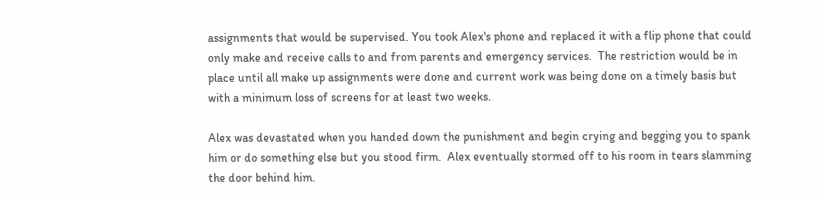assignments that would be supervised. You took Alex's phone and replaced it with a flip phone that could only make and receive calls to and from parents and emergency services.  The restriction would be in place until all make up assignments were done and current work was being done on a timely basis but with a minimum loss of screens for at least two weeks.

Alex was devastated when you handed down the punishment and begin crying and begging you to spank him or do something else but you stood firm.  Alex eventually stormed off to his room in tears slamming the door behind him.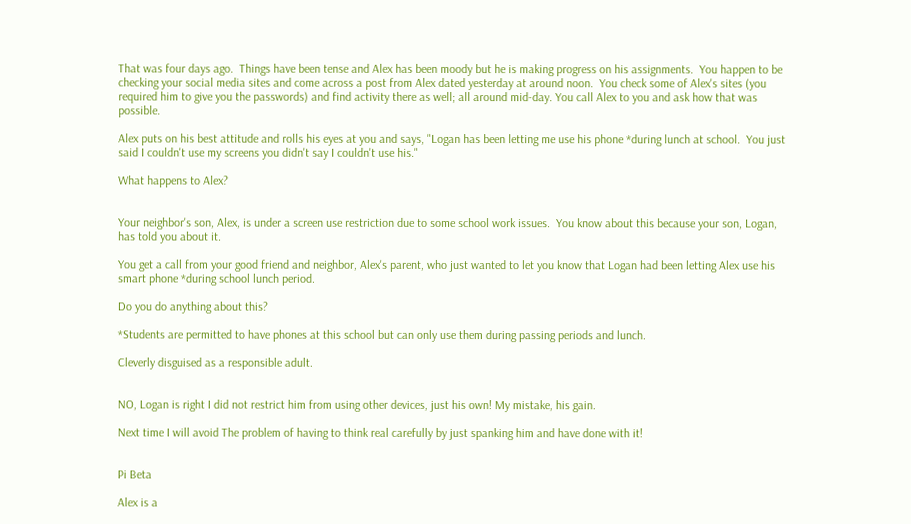That was four days ago.  Things have been tense and Alex has been moody but he is making progress on his assignments.  You happen to be checking your social media sites and come across a post from Alex dated yesterday at around noon.  You check some of Alex's sites (you required him to give you the passwords) and find activity there as well; all around mid-day. You call Alex to you and ask how that was possible.

Alex puts on his best attitude and rolls his eyes at you and says, "Logan has been letting me use his phone *during lunch at school.  You just said I couldn't use my screens you didn't say I couldn't use his."

What happens to Alex?


Your neighbor's son, Alex, is under a screen use restriction due to some school work issues.  You know about this because your son, Logan, has told you about it.

You get a call from your good friend and neighbor, Alex's parent, who just wanted to let you know that Logan had been letting Alex use his smart phone *during school lunch period.

Do you do anything about this?

*Students are permitted to have phones at this school but can only use them during passing periods and lunch.

Cleverly disguised as a responsible adult.


NO, Logan is right I did not restrict him from using other devices, just his own! My mistake, his gain.

Next time I will avoid The problem of having to think real carefully by just spanking him and have done with it!


Pi Beta

Alex is a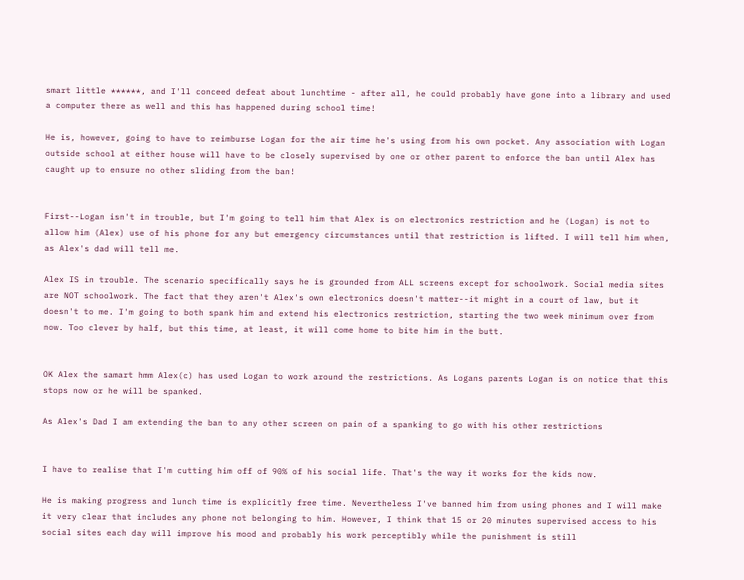smart little ******, and I'll conceed defeat about lunchtime - after all, he could probably have gone into a library and used a computer there as well and this has happened during school time!

He is, however, going to have to reimburse Logan for the air time he's using from his own pocket. Any association with Logan outside school at either house will have to be closely supervised by one or other parent to enforce the ban until Alex has caught up to ensure no other sliding from the ban!


First--Logan isn't in trouble, but I'm going to tell him that Alex is on electronics restriction and he (Logan) is not to allow him (Alex) use of his phone for any but emergency circumstances until that restriction is lifted. I will tell him when, as Alex's dad will tell me.

Alex IS in trouble. The scenario specifically says he is grounded from ALL screens except for schoolwork. Social media sites are NOT schoolwork. The fact that they aren't Alex's own electronics doesn't matter--it might in a court of law, but it doesn't to me. I'm going to both spank him and extend his electronics restriction, starting the two week minimum over from now. Too clever by half, but this time, at least, it will come home to bite him in the butt.


OK Alex the samart hmm Alex(c) has used Logan to work around the restrictions. As Logans parents Logan is on notice that this stops now or he will be spanked.

As Alex's Dad I am extending the ban to any other screen on pain of a spanking to go with his other restrictions


I have to realise that I'm cutting him off of 90% of his social life. That's the way it works for the kids now.

He is making progress and lunch time is explicitly free time. Nevertheless I've banned him from using phones and I will make it very clear that includes any phone not belonging to him. However, I think that 15 or 20 minutes supervised access to his social sites each day will improve his mood and probably his work perceptibly while the punishment is still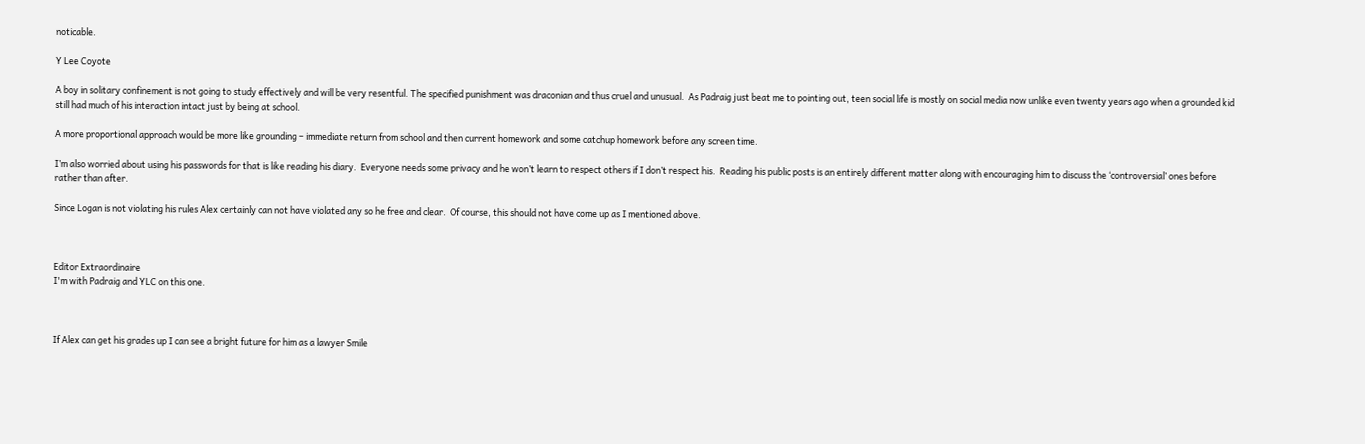noticable.

Y Lee Coyote

A boy in solitary confinement is not going to study effectively and will be very resentful. The specified punishment was draconian and thus cruel and unusual.  As Padraig just beat me to pointing out, teen social life is mostly on social media now unlike even twenty years ago when a grounded kid still had much of his interaction intact just by being at school.

A more proportional approach would be more like grounding – immediate return from school and then current homework and some catchup homework before any screen time.

I’m also worried about using his passwords for that is like reading his diary.  Everyone needs some privacy and he won’t learn to respect others if I don’t respect his.  Reading his public posts is an entirely different matter along with encouraging him to discuss the ‘controversial’ ones before rather than after.

Since Logan is not violating his rules Alex certainly can not have violated any so he free and clear.  Of course, this should not have come up as I mentioned above.



Editor Extraordinaire
I'm with Padraig and YLC on this one.



If Alex can get his grades up I can see a bright future for him as a lawyer Smile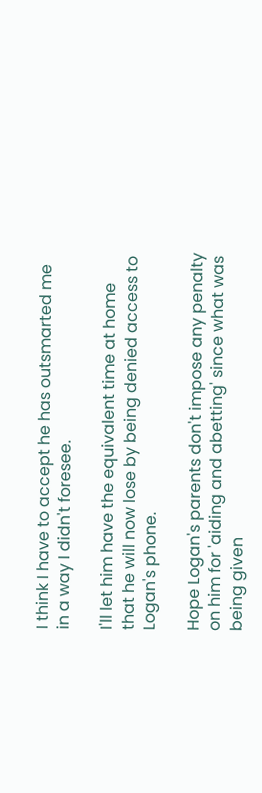I think I have to accept he has outsmarted me in a way I didn't foresee.

I'll let him have the equivalent time at home that he will now lose by being denied access to Logan's phone.

Hope Logan's parents don't impose any penalty on him for 'aiding and abetting' since what was being given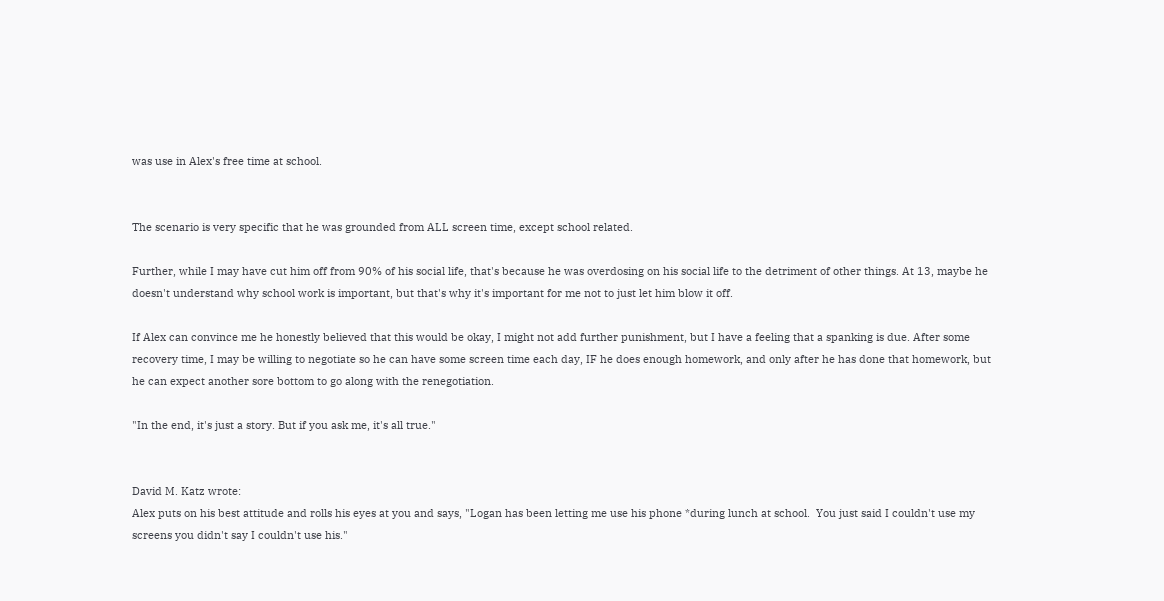was use in Alex's free time at school.


The scenario is very specific that he was grounded from ALL screen time, except school related.

Further, while I may have cut him off from 90% of his social life, that's because he was overdosing on his social life to the detriment of other things. At 13, maybe he doesn't understand why school work is important, but that's why it's important for me not to just let him blow it off.

If Alex can convince me he honestly believed that this would be okay, I might not add further punishment, but I have a feeling that a spanking is due. After some recovery time, I may be willing to negotiate so he can have some screen time each day, IF he does enough homework, and only after he has done that homework, but he can expect another sore bottom to go along with the renegotiation.

"In the end, it's just a story. But if you ask me, it's all true."


David M. Katz wrote:
Alex puts on his best attitude and rolls his eyes at you and says, "Logan has been letting me use his phone *during lunch at school.  You just said I couldn't use my screens you didn't say I couldn't use his."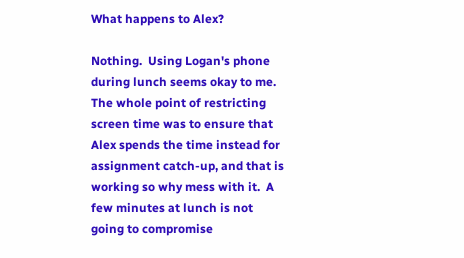What happens to Alex?

Nothing.  Using Logan's phone during lunch seems okay to me.  The whole point of restricting screen time was to ensure that Alex spends the time instead for assignment catch-up, and that is working so why mess with it.  A few minutes at lunch is not going to compromise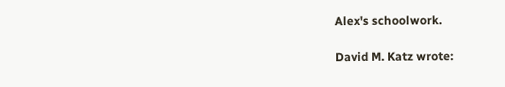Alex's schoolwork.

David M. Katz wrote: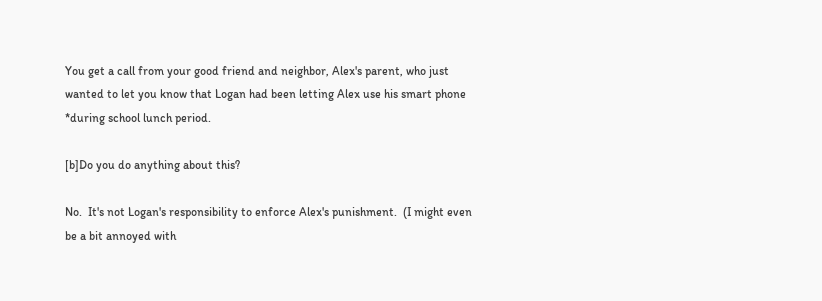You get a call from your good friend and neighbor, Alex's parent, who just wanted to let you know that Logan had been letting Alex use his smart phone *during school lunch period.

[b]Do you do anything about this?

No.  It's not Logan's responsibility to enforce Alex's punishment.  (I might even be a bit annoyed with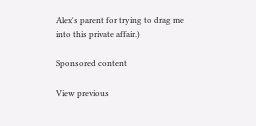Alex's parent for trying to drag me into this private affair.)

Sponsored content

View previous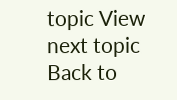topic View next topic Back to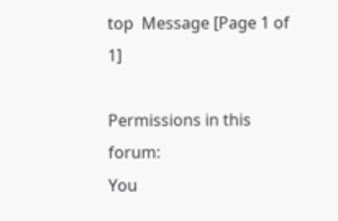top  Message [Page 1 of 1]

Permissions in this forum:
You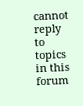cannot reply to topics in this forum